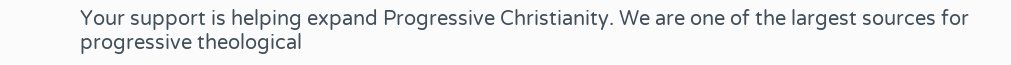Your support is helping expand Progressive Christianity. We are one of the largest sources for progressive theological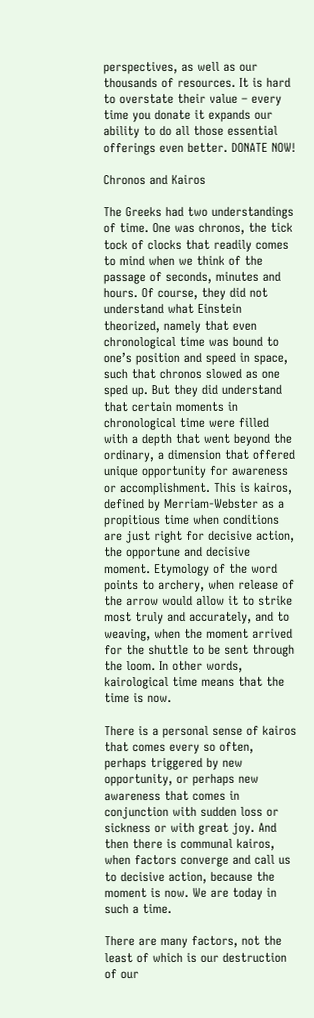perspectives, as well as our thousands of resources. It is hard to overstate their value – every time you donate it expands our ability to do all those essential offerings even better. DONATE NOW!

Chronos and Kairos

The Greeks had two understandings of time. One was chronos, the tick tock of clocks that readily comes to mind when we think of the passage of seconds, minutes and hours. Of course, they did not understand what Einstein theorized, namely that even chronological time was bound to one’s position and speed in space, such that chronos slowed as one sped up. But they did understand that certain moments in chronological time were filled with a depth that went beyond the ordinary, a dimension that offered unique opportunity for awareness or accomplishment. This is kairos, defined by Merriam-Webster as a propitious time when conditions are just right for decisive action, the opportune and decisive moment. Etymology of the word points to archery, when release of the arrow would allow it to strike most truly and accurately, and to weaving, when the moment arrived for the shuttle to be sent through the loom. In other words, kairological time means that the time is now.

There is a personal sense of kairos that comes every so often, perhaps triggered by new opportunity, or perhaps new awareness that comes in conjunction with sudden loss or sickness or with great joy. And then there is communal kairos, when factors converge and call us to decisive action, because the moment is now. We are today in such a time.

There are many factors, not the least of which is our destruction of our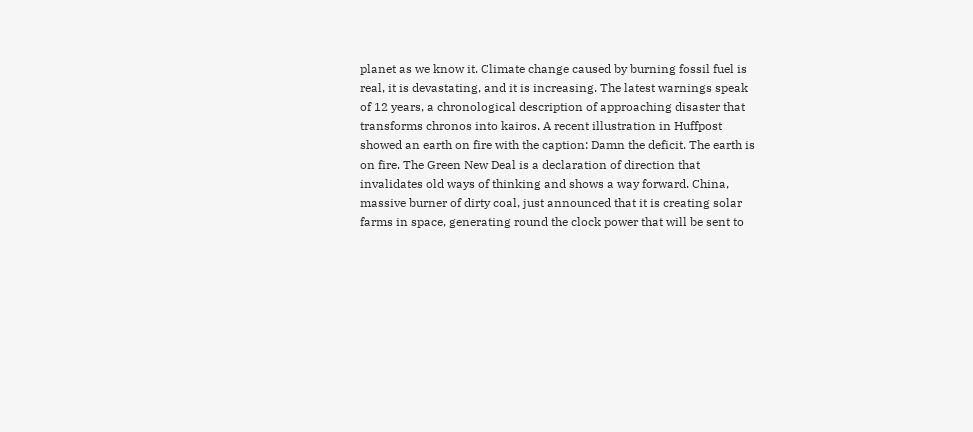planet as we know it. Climate change caused by burning fossil fuel is real, it is devastating, and it is increasing. The latest warnings speak of 12 years, a chronological description of approaching disaster that transforms chronos into kairos. A recent illustration in Huffpost showed an earth on fire with the caption: Damn the deficit. The earth is on fire. The Green New Deal is a declaration of direction that invalidates old ways of thinking and shows a way forward. China, massive burner of dirty coal, just announced that it is creating solar farms in space, generating round the clock power that will be sent to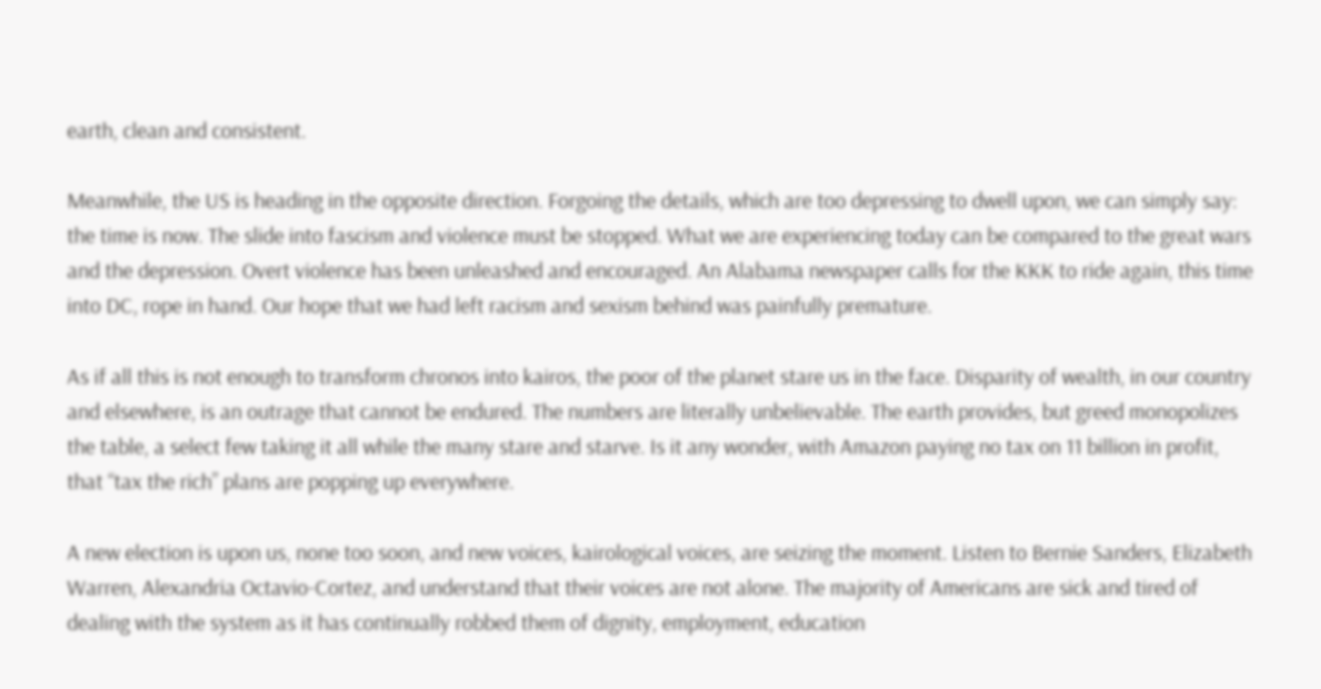earth, clean and consistent.

Meanwhile, the US is heading in the opposite direction. Forgoing the details, which are too depressing to dwell upon, we can simply say: the time is now. The slide into fascism and violence must be stopped. What we are experiencing today can be compared to the great wars and the depression. Overt violence has been unleashed and encouraged. An Alabama newspaper calls for the KKK to ride again, this time into DC, rope in hand. Our hope that we had left racism and sexism behind was painfully premature.

As if all this is not enough to transform chronos into kairos, the poor of the planet stare us in the face. Disparity of wealth, in our country and elsewhere, is an outrage that cannot be endured. The numbers are literally unbelievable. The earth provides, but greed monopolizes the table, a select few taking it all while the many stare and starve. Is it any wonder, with Amazon paying no tax on 11 billion in profit, that “tax the rich” plans are popping up everywhere.

A new election is upon us, none too soon, and new voices, kairological voices, are seizing the moment. Listen to Bernie Sanders, Elizabeth Warren, Alexandria Octavio-Cortez, and understand that their voices are not alone. The majority of Americans are sick and tired of dealing with the system as it has continually robbed them of dignity, employment, education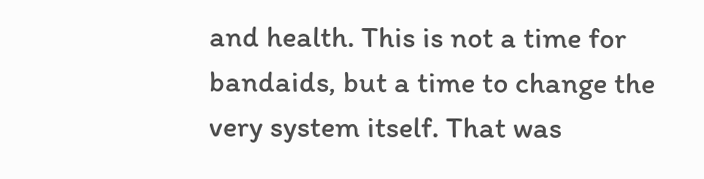and health. This is not a time for bandaids, but a time to change the very system itself. That was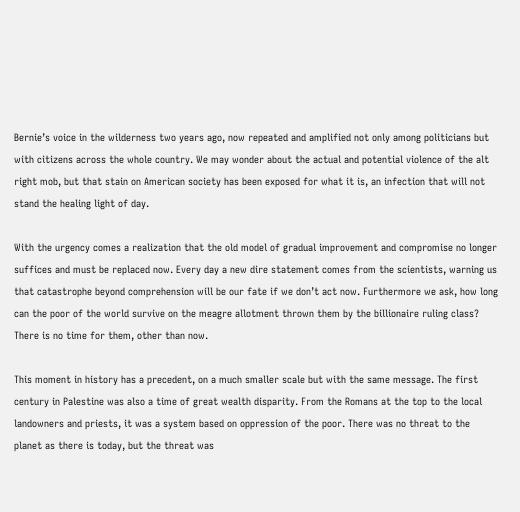Bernie’s voice in the wilderness two years ago, now repeated and amplified not only among politicians but with citizens across the whole country. We may wonder about the actual and potential violence of the alt right mob, but that stain on American society has been exposed for what it is, an infection that will not stand the healing light of day.

With the urgency comes a realization that the old model of gradual improvement and compromise no longer suffices and must be replaced now. Every day a new dire statement comes from the scientists, warning us that catastrophe beyond comprehension will be our fate if we don’t act now. Furthermore we ask, how long can the poor of the world survive on the meagre allotment thrown them by the billionaire ruling class? There is no time for them, other than now.

This moment in history has a precedent, on a much smaller scale but with the same message. The first century in Palestine was also a time of great wealth disparity. From the Romans at the top to the local landowners and priests, it was a system based on oppression of the poor. There was no threat to the planet as there is today, but the threat was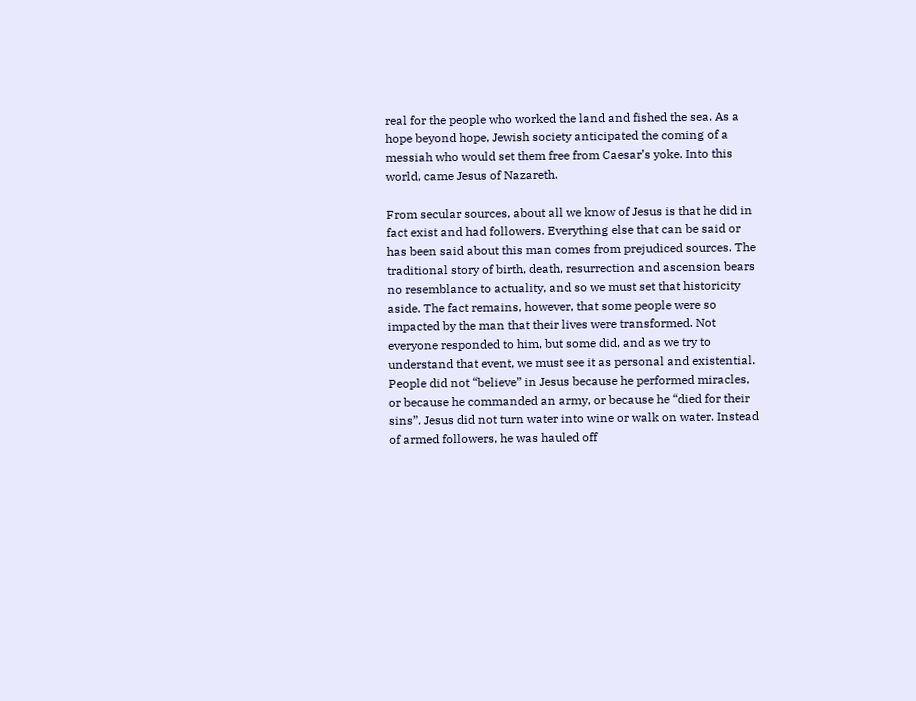real for the people who worked the land and fished the sea. As a hope beyond hope, Jewish society anticipated the coming of a messiah who would set them free from Caesar’s yoke. Into this world, came Jesus of Nazareth.

From secular sources, about all we know of Jesus is that he did in fact exist and had followers. Everything else that can be said or has been said about this man comes from prejudiced sources. The traditional story of birth, death, resurrection and ascension bears no resemblance to actuality, and so we must set that historicity aside. The fact remains, however, that some people were so impacted by the man that their lives were transformed. Not everyone responded to him, but some did, and as we try to understand that event, we must see it as personal and existential. People did not “believe” in Jesus because he performed miracles, or because he commanded an army, or because he “died for their sins”. Jesus did not turn water into wine or walk on water. Instead of armed followers, he was hauled off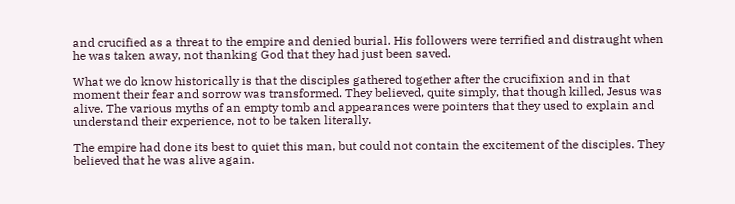and crucified as a threat to the empire and denied burial. His followers were terrified and distraught when he was taken away, not thanking God that they had just been saved.

What we do know historically is that the disciples gathered together after the crucifixion and in that moment their fear and sorrow was transformed. They believed, quite simply, that though killed, Jesus was alive. The various myths of an empty tomb and appearances were pointers that they used to explain and understand their experience, not to be taken literally.

The empire had done its best to quiet this man, but could not contain the excitement of the disciples. They believed that he was alive again.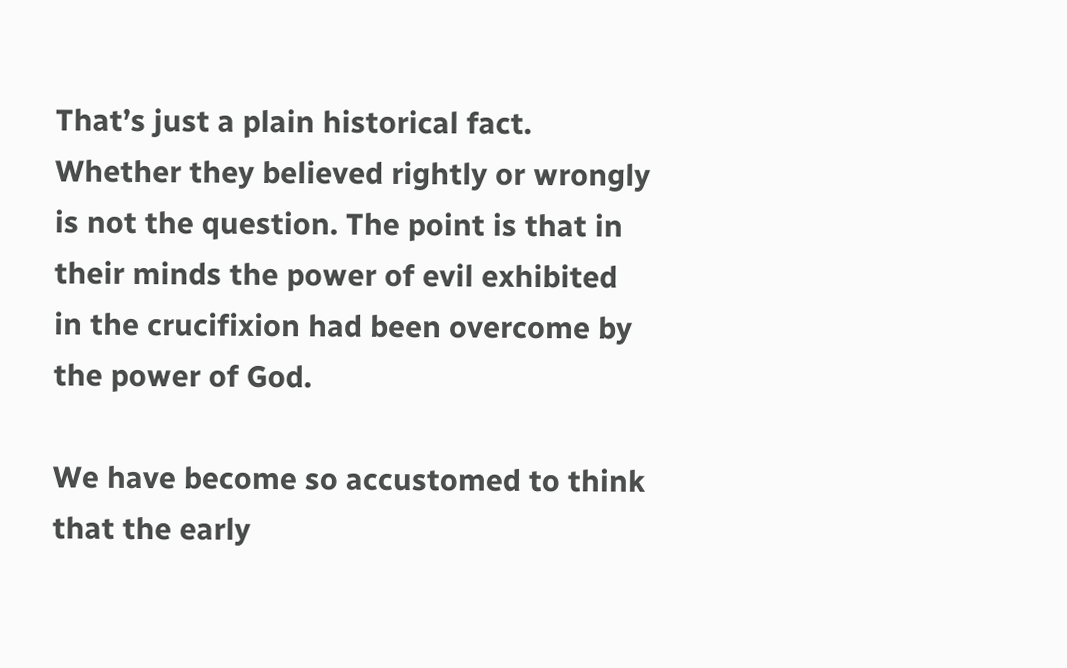That’s just a plain historical fact. Whether they believed rightly or wrongly is not the question. The point is that in their minds the power of evil exhibited in the crucifixion had been overcome by the power of God.

We have become so accustomed to think that the early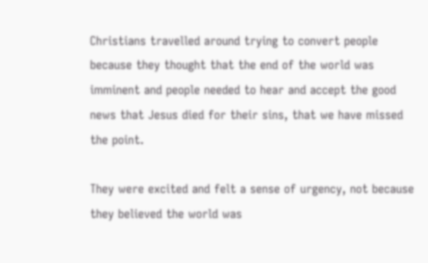Christians travelled around trying to convert people because they thought that the end of the world was imminent and people needed to hear and accept the good news that Jesus died for their sins, that we have missed the point.

They were excited and felt a sense of urgency, not because they believed the world was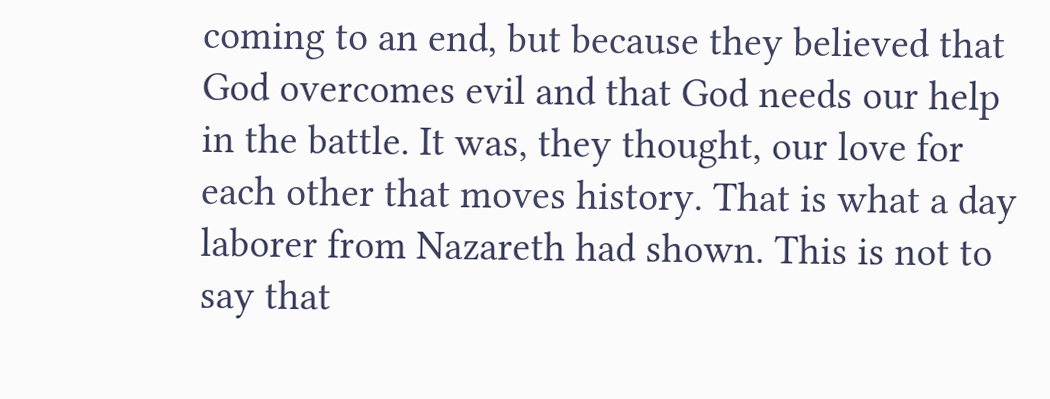coming to an end, but because they believed that God overcomes evil and that God needs our help in the battle. It was, they thought, our love for each other that moves history. That is what a day laborer from Nazareth had shown. This is not to say that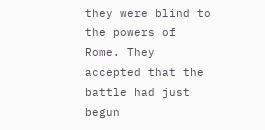they were blind to the powers of Rome. They accepted that the battle had just begun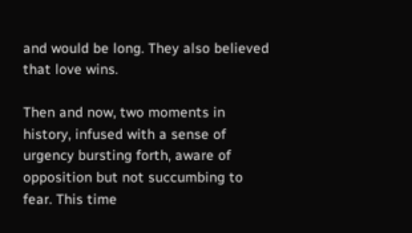and would be long. They also believed that love wins.

Then and now, two moments in history, infused with a sense of urgency bursting forth, aware of opposition but not succumbing to fear. This time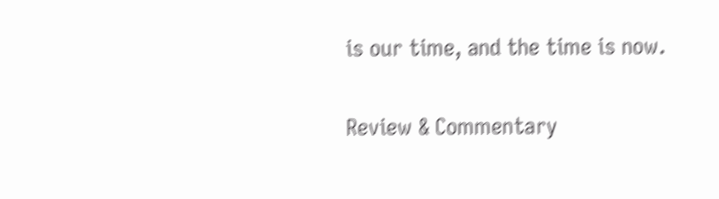is our time, and the time is now.

Review & Commentary